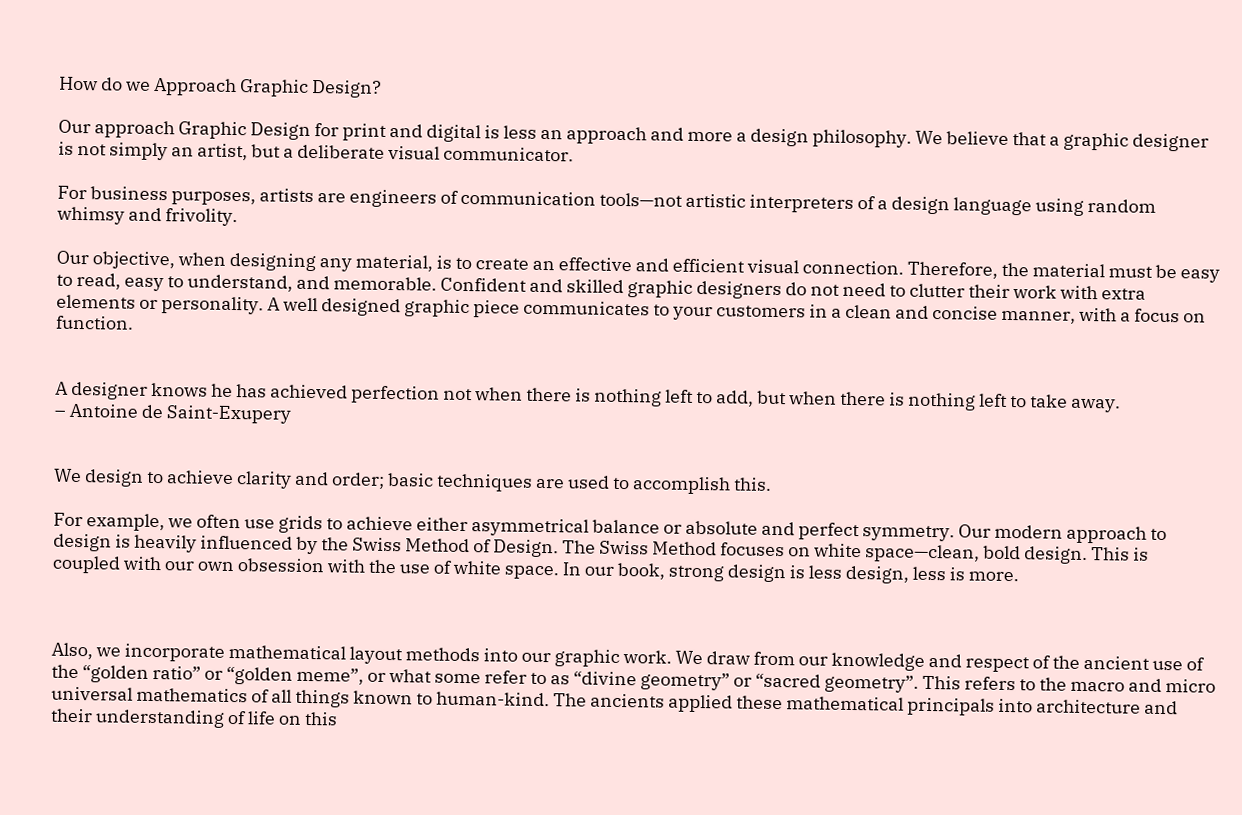How do we Approach Graphic Design?

Our approach Graphic Design for print and digital is less an approach and more a design philosophy. We believe that a graphic designer is not simply an artist, but a deliberate visual communicator.

For business purposes, artists are engineers of communication tools—not artistic interpreters of a design language using random whimsy and frivolity.

Our objective, when designing any material, is to create an effective and efficient visual connection. Therefore, the material must be easy to read, easy to understand, and memorable. Confident and skilled graphic designers do not need to clutter their work with extra elements or personality. A well designed graphic piece communicates to your customers in a clean and concise manner, with a focus on function.


A designer knows he has achieved perfection not when there is nothing left to add, but when there is nothing left to take away.
– Antoine de Saint-Exupery


We design to achieve clarity and order; basic techniques are used to accomplish this.

For example, we often use grids to achieve either asymmetrical balance or absolute and perfect symmetry. Our modern approach to design is heavily influenced by the Swiss Method of Design. The Swiss Method focuses on white space—clean, bold design. This is coupled with our own obsession with the use of white space. In our book, strong design is less design, less is more.



Also, we incorporate mathematical layout methods into our graphic work. We draw from our knowledge and respect of the ancient use of the “golden ratio” or “golden meme”, or what some refer to as “divine geometry” or “sacred geometry”. This refers to the macro and micro universal mathematics of all things known to human-kind. The ancients applied these mathematical principals into architecture and their understanding of life on this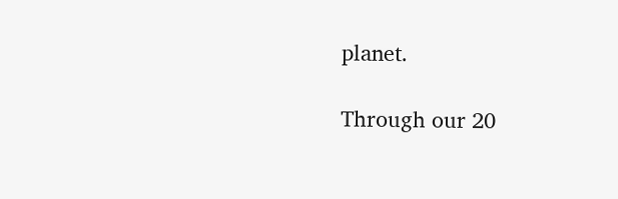planet.

Through our 20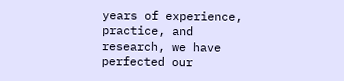years of experience, practice, and research, we have perfected our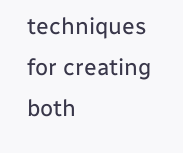techniques for creating both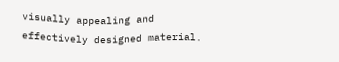visually appealing and effectively designed material.